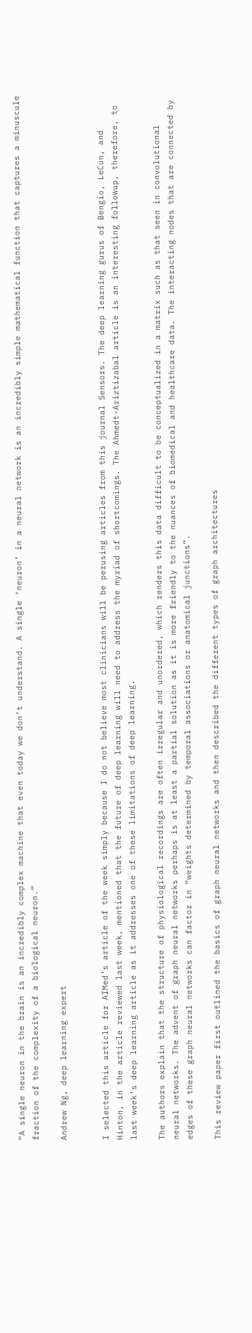“A single neuron in the brain is an incredibly complex machine that even today we don’t understand. A single ‘neuron’ in a neural network is an incredibly simple mathematical function that captures a minuscule fraction of the complexity of a biological neuron.”

Andrew Ng, deep learning expert


I selected this article for AIMed’s article of the week simply because I do not believe most clinicians will be perusing articles from this journal Sensors. The deep learning gurus of Bengio, LeCun, and Hinton, in the article reviewed last week, mentioned that the future of deep learning will need to address the myriad of shortcomings. The Ahmedt-Ariztizabal article is an interesting followup, therefore, to last week’s deep learning article as it addresses one of these limitations of deep learning.

The authors explain that the structure of physiological recordings are often irregular and unordered, which renders this data difficult to be conceptualized in a matrix such as that seen in convolutional neural networks. The advent of graph neural networks perhaps is at least a partial solution as it is more friendly to the nuances of biomedical and healthcare data. The interacting nodes that are connected by edges of these graph neural networks can factor in “weights determined by temporal associations or anatomical junctions”.

This review paper first outlined the basics of graph neural networks and then described the different types of graph architectures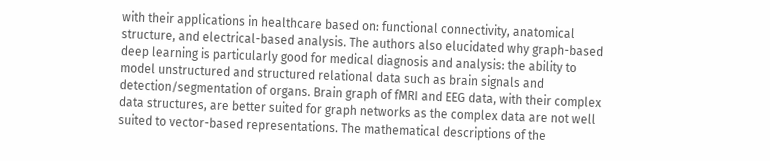with their applications in healthcare based on: functional connectivity, anatomical structure, and electrical-based analysis. The authors also elucidated why graph-based deep learning is particularly good for medical diagnosis and analysis: the ability to model unstructured and structured relational data such as brain signals and detection/segmentation of organs. Brain graph of fMRI and EEG data, with their complex data structures, are better suited for graph networks as the complex data are not well suited to vector-based representations. The mathematical descriptions of the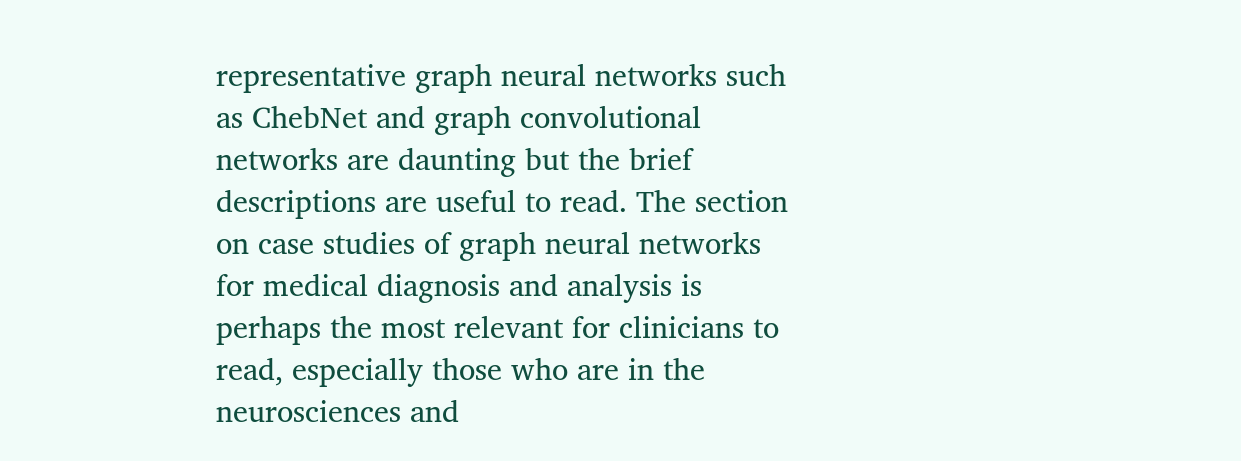representative graph neural networks such as ChebNet and graph convolutional networks are daunting but the brief descriptions are useful to read. The section on case studies of graph neural networks for medical diagnosis and analysis is perhaps the most relevant for clinicians to read, especially those who are in the neurosciences and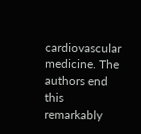cardiovascular medicine. The authors end this remarkably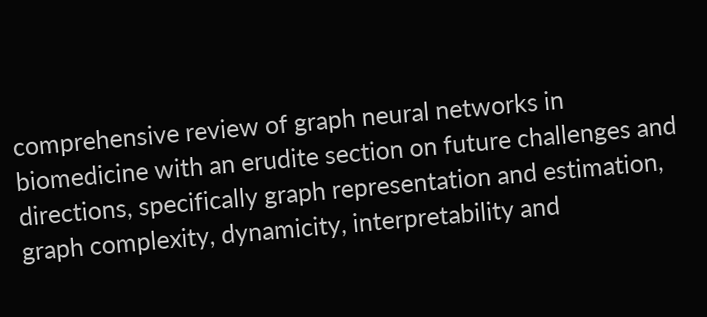comprehensive review of graph neural networks in biomedicine with an erudite section on future challenges and directions, specifically graph representation and estimation, graph complexity, dynamicity, interpretability and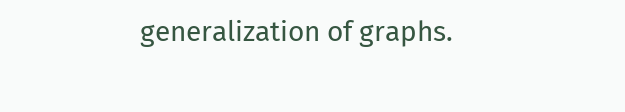generalization of graphs.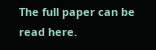The full paper can be read here.